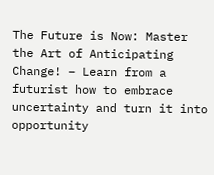The Future is Now: Master the Art of Anticipating Change! – Learn from a futurist how to embrace uncertainty and turn it into opportunity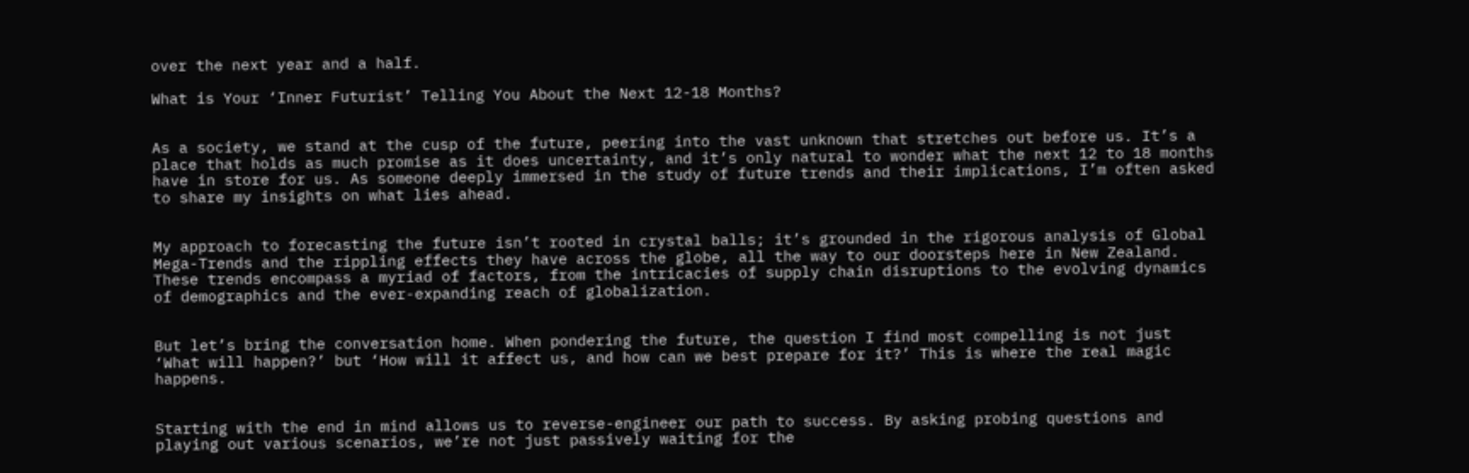over the next year and a half.

What is Your ‘Inner Futurist’ Telling You About the Next 12-18 Months?


As a society, we stand at the cusp of the future, peering into the vast unknown that stretches out before us. It’s a place that holds as much promise as it does uncertainty, and it’s only natural to wonder what the next 12 to 18 months have in store for us. As someone deeply immersed in the study of future trends and their implications, I’m often asked to share my insights on what lies ahead.


My approach to forecasting the future isn’t rooted in crystal balls; it’s grounded in the rigorous analysis of Global Mega-Trends and the rippling effects they have across the globe, all the way to our doorsteps here in New Zealand. These trends encompass a myriad of factors, from the intricacies of supply chain disruptions to the evolving dynamics of demographics and the ever-expanding reach of globalization.


But let’s bring the conversation home. When pondering the future, the question I find most compelling is not just ‘What will happen?’ but ‘How will it affect us, and how can we best prepare for it?’ This is where the real magic happens.


Starting with the end in mind allows us to reverse-engineer our path to success. By asking probing questions and playing out various scenarios, we’re not just passively waiting for the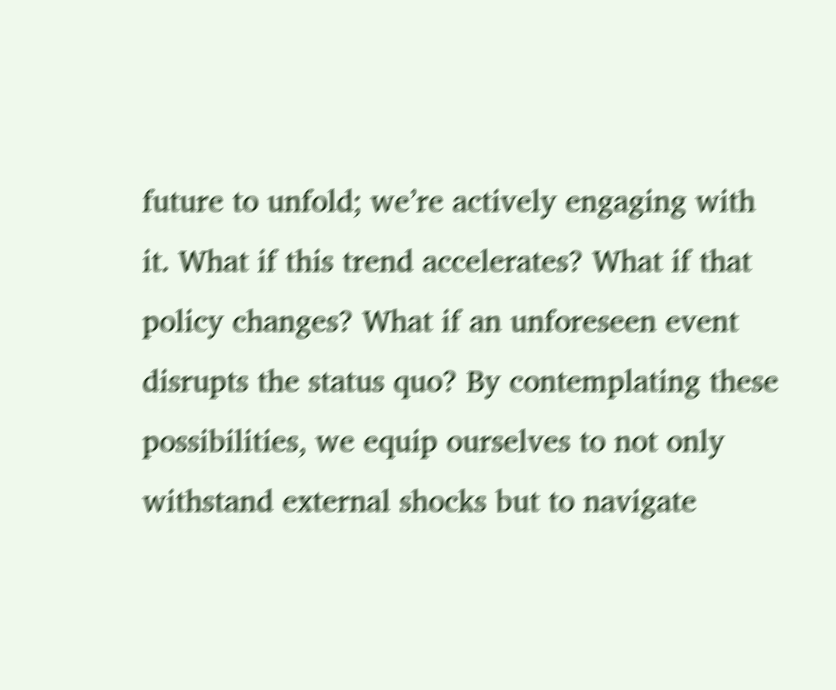future to unfold; we’re actively engaging with it. What if this trend accelerates? What if that policy changes? What if an unforeseen event disrupts the status quo? By contemplating these possibilities, we equip ourselves to not only withstand external shocks but to navigate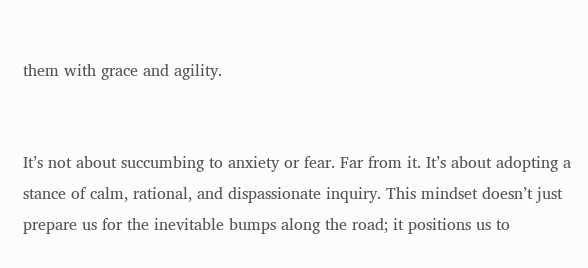them with grace and agility.


It’s not about succumbing to anxiety or fear. Far from it. It’s about adopting a stance of calm, rational, and dispassionate inquiry. This mindset doesn’t just prepare us for the inevitable bumps along the road; it positions us to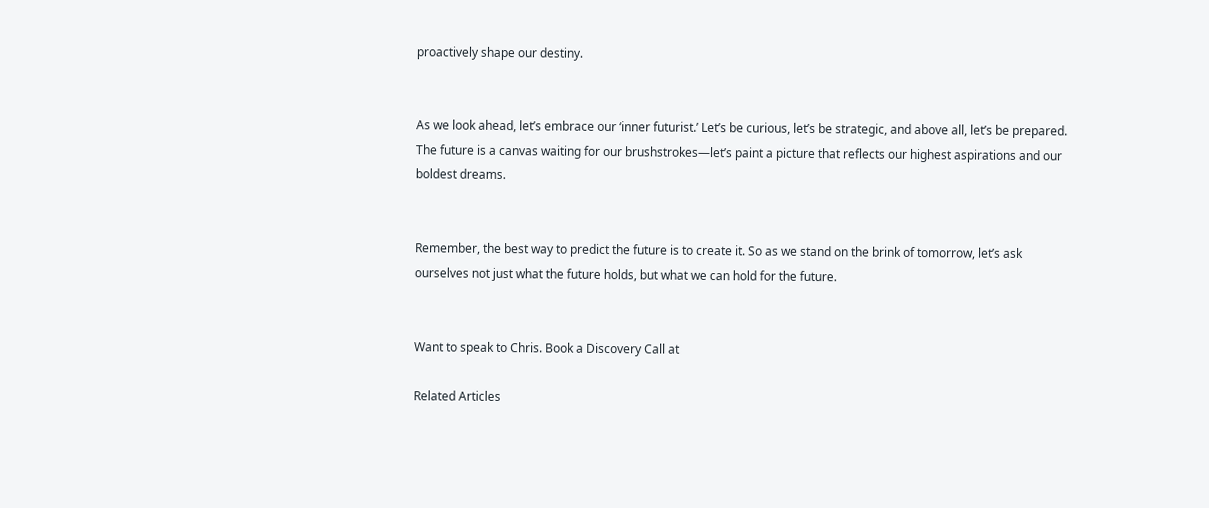proactively shape our destiny.


As we look ahead, let’s embrace our ‘inner futurist.’ Let’s be curious, let’s be strategic, and above all, let’s be prepared. The future is a canvas waiting for our brushstrokes—let’s paint a picture that reflects our highest aspirations and our boldest dreams.


Remember, the best way to predict the future is to create it. So as we stand on the brink of tomorrow, let’s ask ourselves not just what the future holds, but what we can hold for the future.


Want to speak to Chris. Book a Discovery Call at

Related Articles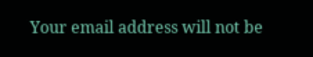Your email address will not be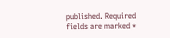published. Required fields are marked *